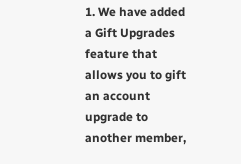1. We have added a Gift Upgrades feature that allows you to gift an account upgrade to another member,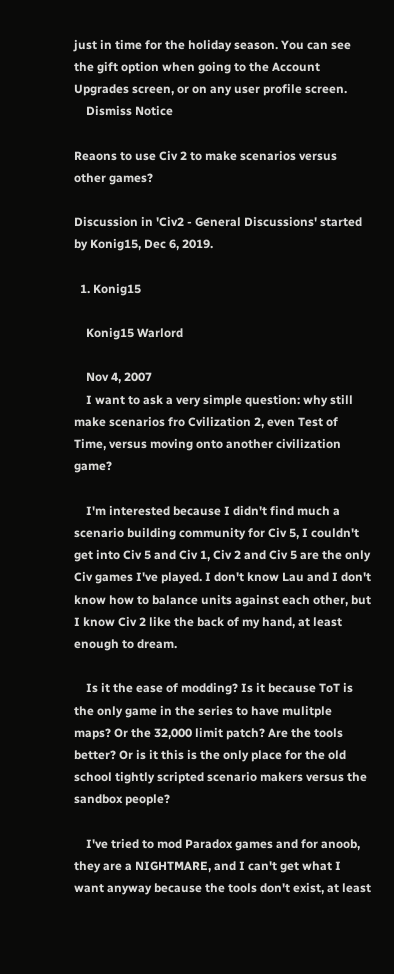just in time for the holiday season. You can see the gift option when going to the Account Upgrades screen, or on any user profile screen.
    Dismiss Notice

Reaons to use Civ 2 to make scenarios versus other games?

Discussion in 'Civ2 - General Discussions' started by Konig15, Dec 6, 2019.

  1. Konig15

    Konig15 Warlord

    Nov 4, 2007
    I want to ask a very simple question: why still make scenarios fro Cvilization 2, even Test of Time, versus moving onto another civilization game?

    I'm interested because I didn't find much a scenario building community for Civ 5, I couldn't get into Civ 5 and Civ 1, Civ 2 and Civ 5 are the only Civ games I've played. I don't know Lau and I don't know how to balance units against each other, but I know Civ 2 like the back of my hand, at least enough to dream.

    Is it the ease of modding? Is it because ToT is the only game in the series to have mulitple maps? Or the 32,000 limit patch? Are the tools better? Or is it this is the only place for the old school tightly scripted scenario makers versus the sandbox people?

    I've tried to mod Paradox games and for anoob, they are a NIGHTMARE, and I can't get what I want anyway because the tools don't exist, at least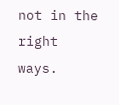not in the right ways.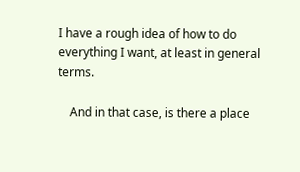I have a rough idea of how to do everything I want, at least in general terms.

    And in that case, is there a place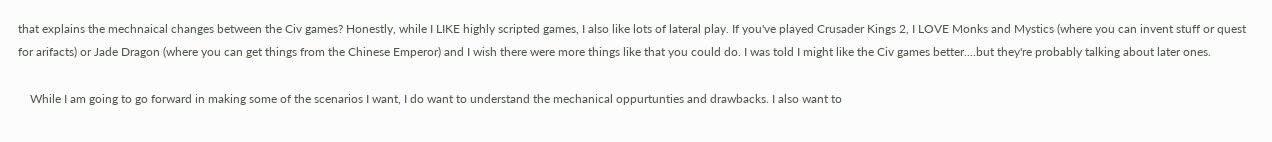that explains the mechnaical changes between the Civ games? Honestly, while I LIKE highly scripted games, I also like lots of lateral play. If you've played Crusader Kings 2, I LOVE Monks and Mystics (where you can invent stuff or quest for arifacts) or Jade Dragon (where you can get things from the Chinese Emperor) and I wish there were more things like that you could do. I was told I might like the Civ games better....but they're probably talking about later ones.

    While I am going to go forward in making some of the scenarios I want, I do want to understand the mechanical oppurtunties and drawbacks. I also want to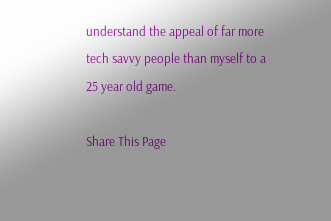understand the appeal of far more tech savvy people than myself to a 25 year old game.

Share This Page